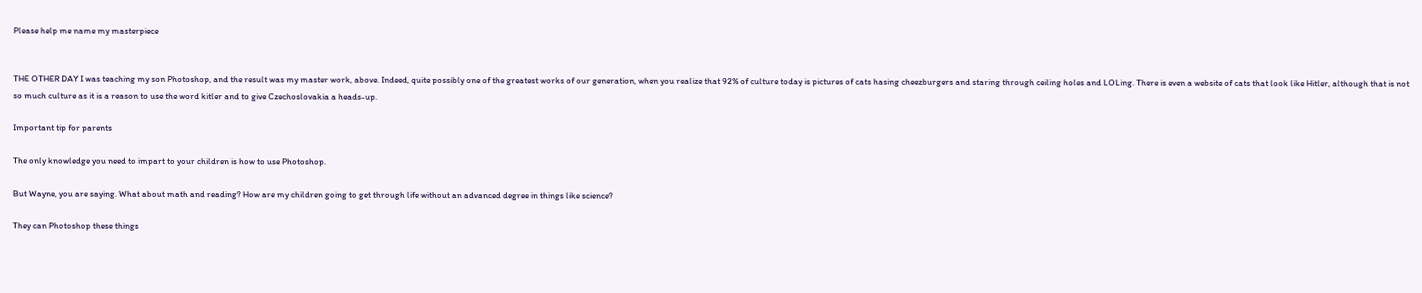Please help me name my masterpiece


THE OTHER DAY I was teaching my son Photoshop, and the result was my master work, above. Indeed, quite possibly one of the greatest works of our generation, when you realize that 92% of culture today is pictures of cats hasing cheezburgers and staring through ceiling holes and LOLing. There is even a website of cats that look like Hitler, although that is not so much culture as it is a reason to use the word kitler and to give Czechoslovakia a heads-up.

Important tip for parents

The only knowledge you need to impart to your children is how to use Photoshop.

But Wayne, you are saying. What about math and reading? How are my children going to get through life without an advanced degree in things like science?

They can Photoshop these things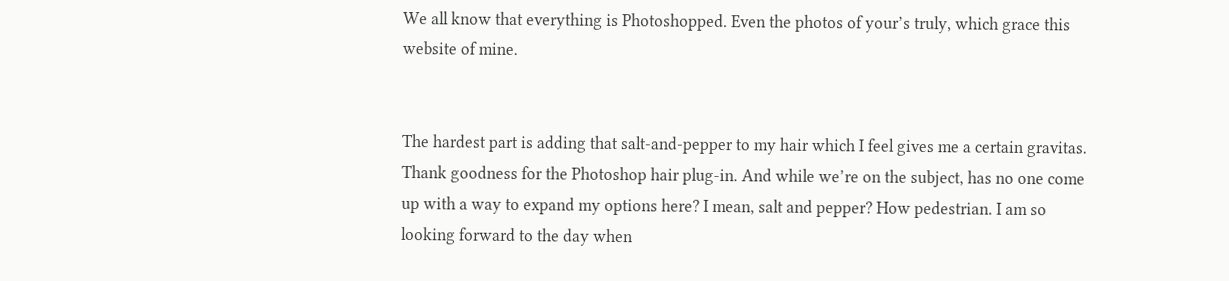We all know that everything is Photoshopped. Even the photos of your’s truly, which grace this website of mine.


The hardest part is adding that salt-and-pepper to my hair which I feel gives me a certain gravitas. Thank goodness for the Photoshop hair plug-in. And while we’re on the subject, has no one come up with a way to expand my options here? I mean, salt and pepper? How pedestrian. I am so looking forward to the day when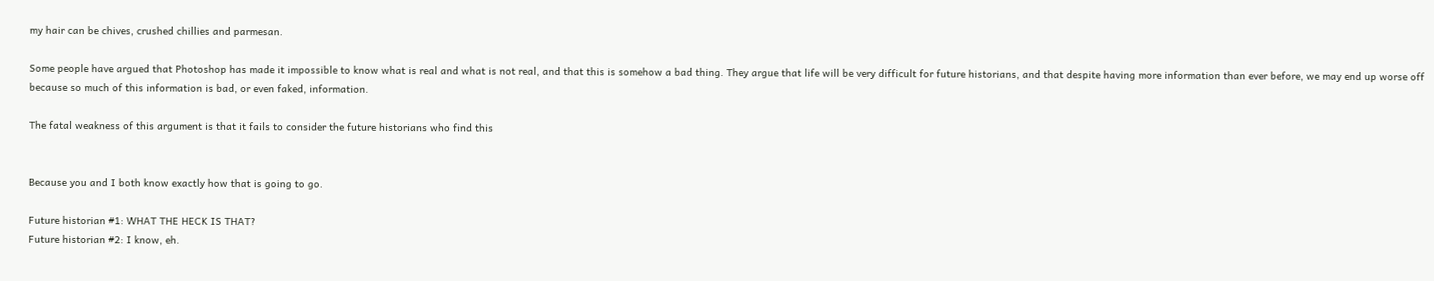my hair can be chives, crushed chillies and parmesan.

Some people have argued that Photoshop has made it impossible to know what is real and what is not real, and that this is somehow a bad thing. They argue that life will be very difficult for future historians, and that despite having more information than ever before, we may end up worse off because so much of this information is bad, or even faked, information.

The fatal weakness of this argument is that it fails to consider the future historians who find this


Because you and I both know exactly how that is going to go.

Future historian #1: WHAT THE HECK IS THAT?
Future historian #2: I know, eh.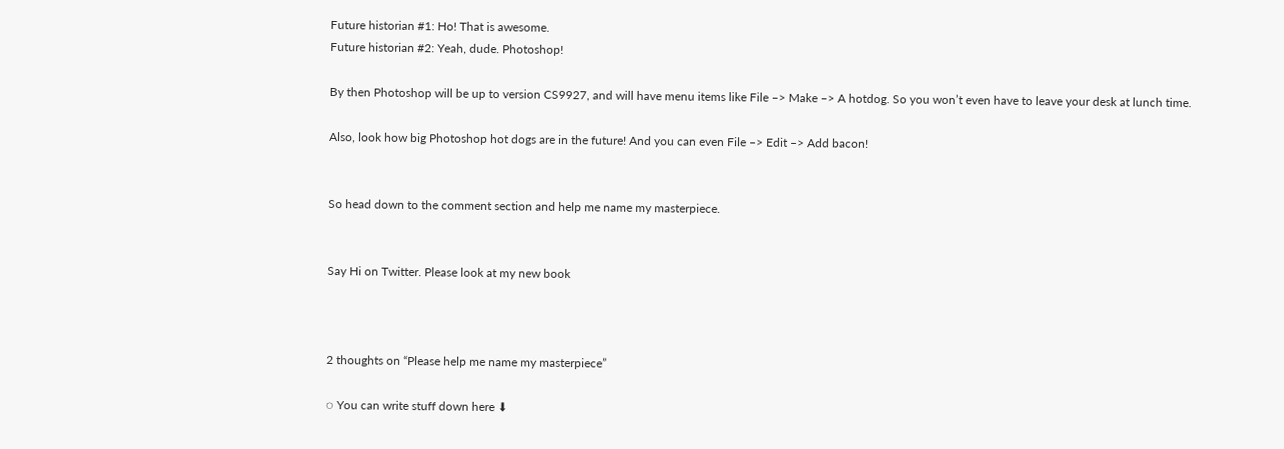Future historian #1: Ho! That is awesome.
Future historian #2: Yeah, dude. Photoshop!

By then Photoshop will be up to version CS9927, and will have menu items like File –> Make –> A hotdog. So you won’t even have to leave your desk at lunch time.

Also, look how big Photoshop hot dogs are in the future! And you can even File –> Edit –> Add bacon!


So head down to the comment section and help me name my masterpiece.


Say Hi on Twitter. Please look at my new book



2 thoughts on “Please help me name my masterpiece”

◌ You can write stuff down here ⬇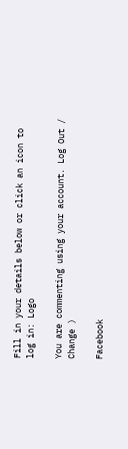Fill in your details below or click an icon to log in: Logo

You are commenting using your account. Log Out /  Change )

Facebook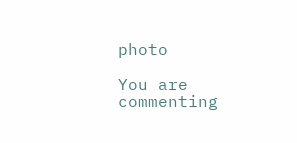photo

You are commenting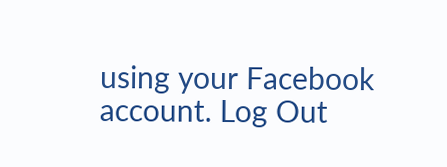using your Facebook account. Log Out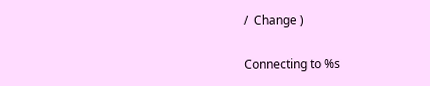/  Change )

Connecting to %s